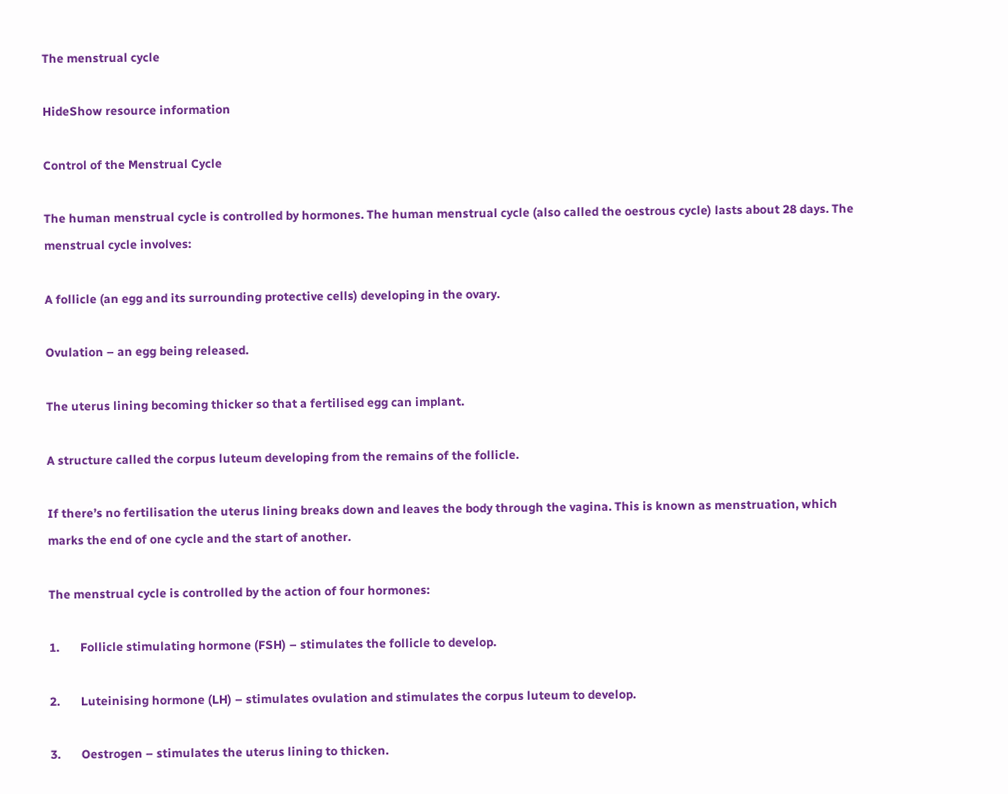The menstrual cycle

HideShow resource information

Control of the Menstrual Cycle

The human menstrual cycle is controlled by hormones. The human menstrual cycle (also called the oestrous cycle) lasts about 28 days. The menstrual cycle involves:

A follicle (an egg and its surrounding protective cells) developing in the ovary.

Ovulation – an egg being released.

The uterus lining becoming thicker so that a fertilised egg can implant.

A structure called the corpus luteum developing from the remains of the follicle.

If there’s no fertilisation the uterus lining breaks down and leaves the body through the vagina. This is known as menstruation, which marks the end of one cycle and the start of another.

The menstrual cycle is controlled by the action of four hormones:

1.       Follicle stimulating hormone (FSH) – stimulates the follicle to develop.

2.       Luteinising hormone (LH) – stimulates ovulation and stimulates the corpus luteum to develop.

3.       Oestrogen – stimulates the uterus lining to thicken.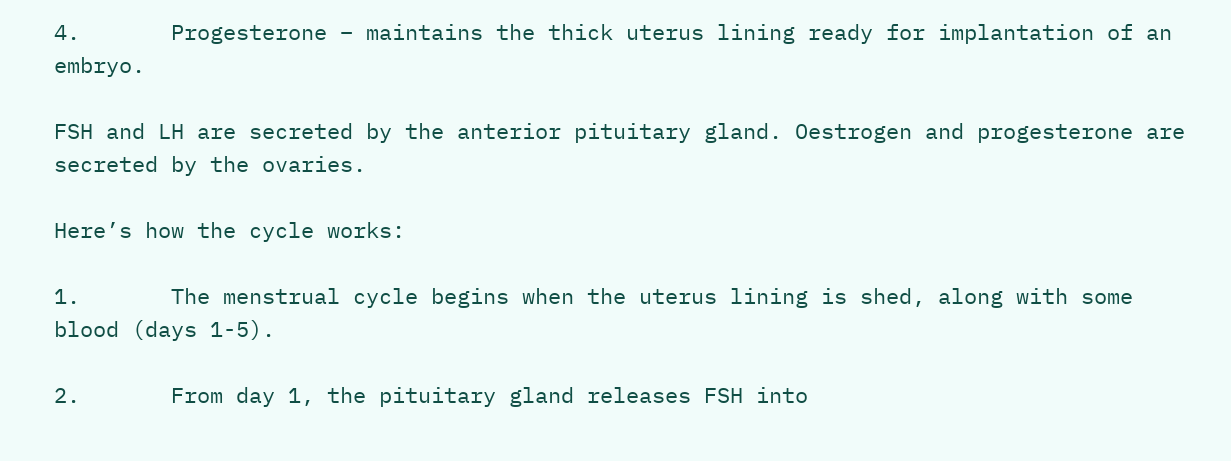4.       Progesterone – maintains the thick uterus lining ready for implantation of an embryo.

FSH and LH are secreted by the anterior pituitary gland. Oestrogen and progesterone are secreted by the ovaries.

Here’s how the cycle works:

1.       The menstrual cycle begins when the uterus lining is shed, along with some blood (days 1-5).

2.       From day 1, the pituitary gland releases FSH into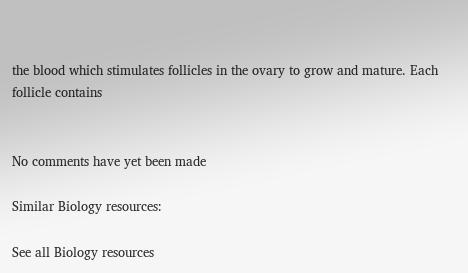the blood which stimulates follicles in the ovary to grow and mature. Each follicle contains


No comments have yet been made

Similar Biology resources:

See all Biology resources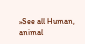»See all Human, animal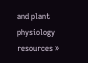and plant physiology resources »